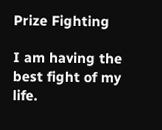Prize Fighting

I am having the best fight of my life.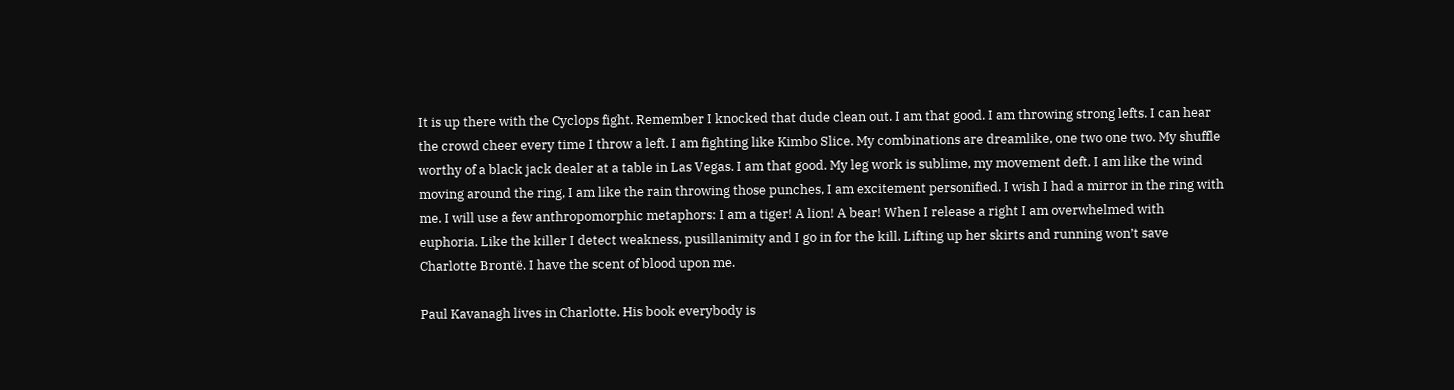It is up there with the Cyclops fight. Remember I knocked that dude clean out. I am that good. I am throwing strong lefts. I can hear the crowd cheer every time I throw a left. I am fighting like Kimbo Slice. My combinations are dreamlike, one two one two. My shuffle worthy of a black jack dealer at a table in Las Vegas. I am that good. My leg work is sublime, my movement deft. I am like the wind moving around the ring, I am like the rain throwing those punches, I am excitement personified. I wish I had a mirror in the ring with me. I will use a few anthropomorphic metaphors: I am a tiger! A lion! A bear! When I release a right I am overwhelmed with euphoria. Like the killer I detect weakness, pusillanimity and I go in for the kill. Lifting up her skirts and running won’t save Charlotte Brontë. I have the scent of blood upon me.

Paul Kavanagh lives in Charlotte. His book everybody is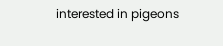interested in pigeons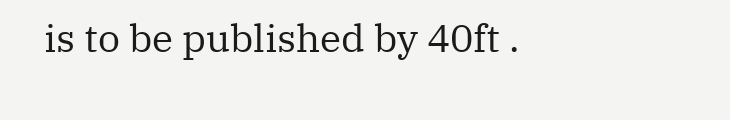is to be published by 40ft .